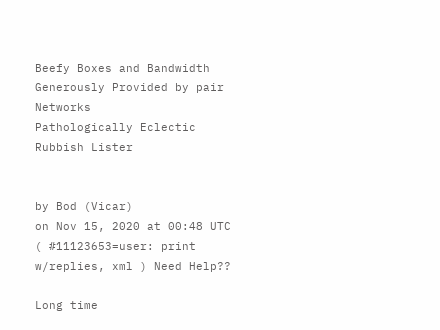Beefy Boxes and Bandwidth Generously Provided by pair Networks
Pathologically Eclectic Rubbish Lister


by Bod (Vicar)
on Nov 15, 2020 at 00:48 UTC ( #11123653=user: print w/replies, xml ) Need Help??

Long time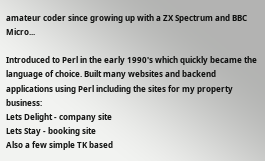amateur coder since growing up with a ZX Spectrum and BBC Micro...

Introduced to Perl in the early 1990's which quickly became the language of choice. Built many websites and backend applications using Perl including the sites for my property business:
Lets Delight - company site
Lets Stay - booking site
Also a few simple TK based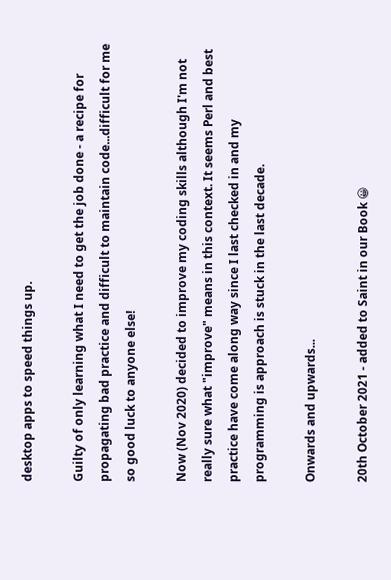desktop apps to speed things up.

Guilty of only learning what I need to get the job done - a recipe for propagating bad practice and difficult to maintain code...difficult for me so good luck to anyone else!

Now (Nov 2020) decided to improve my coding skills although I'm not really sure what "improve" means in this context. It seems Perl and best practice have come along way since I last checked in and my programming is approach is stuck in the last decade.

Onwards and upwards...

20th October 2021 - added to Saint in our Book 😀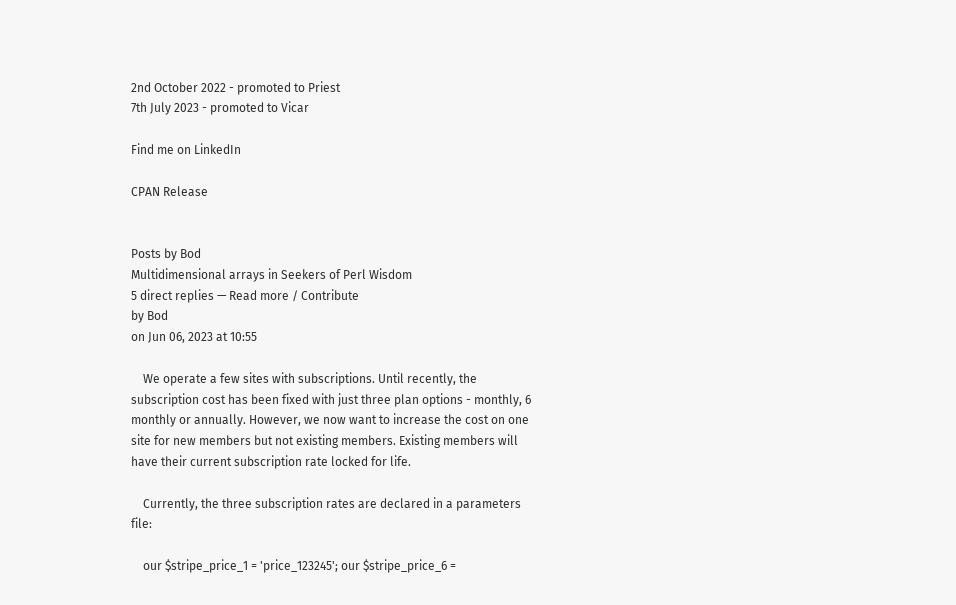2nd October 2022 - promoted to Priest
7th July 2023 - promoted to Vicar

Find me on LinkedIn

CPAN Release


Posts by Bod
Multidimensional arrays in Seekers of Perl Wisdom
5 direct replies — Read more / Contribute
by Bod
on Jun 06, 2023 at 10:55

    We operate a few sites with subscriptions. Until recently, the subscription cost has been fixed with just three plan options - monthly, 6 monthly or annually. However, we now want to increase the cost on one site for new members but not existing members. Existing members will have their current subscription rate locked for life.

    Currently, the three subscription rates are declared in a parameters file:

    our $stripe_price_1 = 'price_123245'; our $stripe_price_6 =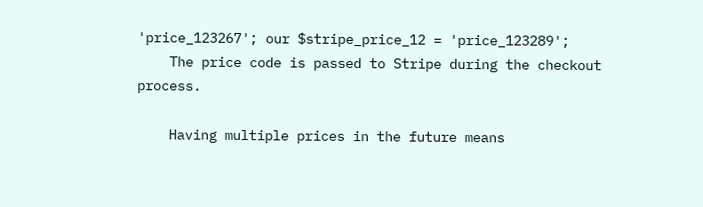'price_123267'; our $stripe_price_12 = 'price_123289';
    The price code is passed to Stripe during the checkout process.

    Having multiple prices in the future means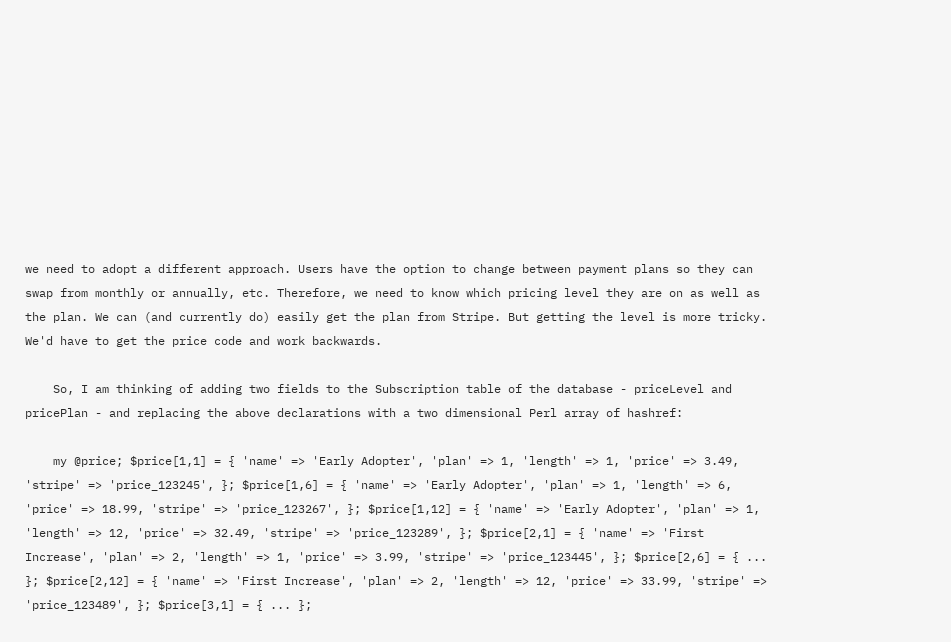we need to adopt a different approach. Users have the option to change between payment plans so they can swap from monthly or annually, etc. Therefore, we need to know which pricing level they are on as well as the plan. We can (and currently do) easily get the plan from Stripe. But getting the level is more tricky. We'd have to get the price code and work backwards.

    So, I am thinking of adding two fields to the Subscription table of the database - priceLevel and pricePlan - and replacing the above declarations with a two dimensional Perl array of hashref:

    my @price; $price[1,1] = { 'name' => 'Early Adopter', 'plan' => 1, 'length' => 1, 'price' => 3.49, 'stripe' => 'price_123245', }; $price[1,6] = { 'name' => 'Early Adopter', 'plan' => 1, 'length' => 6, 'price' => 18.99, 'stripe' => 'price_123267', }; $price[1,12] = { 'name' => 'Early Adopter', 'plan' => 1, 'length' => 12, 'price' => 32.49, 'stripe' => 'price_123289', }; $price[2,1] = { 'name' => 'First Increase', 'plan' => 2, 'length' => 1, 'price' => 3.99, 'stripe' => 'price_123445', }; $price[2,6] = { ... }; $price[2,12] = { 'name' => 'First Increase', 'plan' => 2, 'length' => 12, 'price' => 33.99, 'stripe' => 'price_123489', }; $price[3,1] = { ... };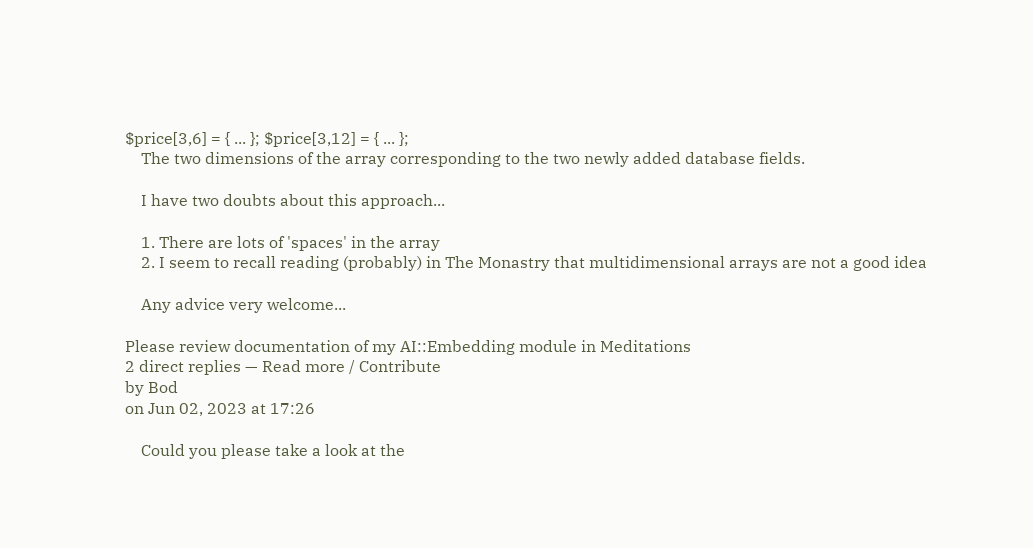$price[3,6] = { ... }; $price[3,12] = { ... };
    The two dimensions of the array corresponding to the two newly added database fields.

    I have two doubts about this approach...

    1. There are lots of 'spaces' in the array
    2. I seem to recall reading (probably) in The Monastry that multidimensional arrays are not a good idea

    Any advice very welcome...

Please review documentation of my AI::Embedding module in Meditations
2 direct replies — Read more / Contribute
by Bod
on Jun 02, 2023 at 17:26

    Could you please take a look at the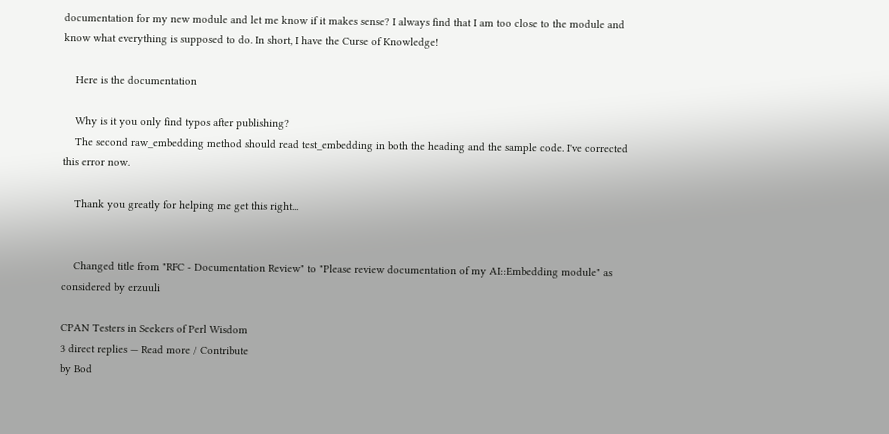documentation for my new module and let me know if it makes sense? I always find that I am too close to the module and know what everything is supposed to do. In short, I have the Curse of Knowledge!

    Here is the documentation

    Why is it you only find typos after publishing?
    The second raw_embedding method should read test_embedding in both the heading and the sample code. I've corrected this error now.

    Thank you greatly for helping me get this right...


    Changed title from "RFC - Documentation Review" to "Please review documentation of my AI::Embedding module" as considered by erzuuli

CPAN Testers in Seekers of Perl Wisdom
3 direct replies — Read more / Contribute
by Bod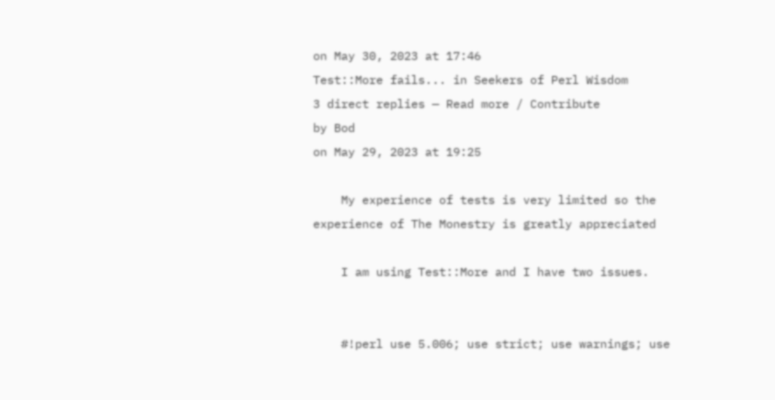on May 30, 2023 at 17:46
Test::More fails... in Seekers of Perl Wisdom
3 direct replies — Read more / Contribute
by Bod
on May 29, 2023 at 19:25

    My experience of tests is very limited so the experience of The Monestry is greatly appreciated

    I am using Test::More and I have two issues.


    #!perl use 5.006; use strict; use warnings; use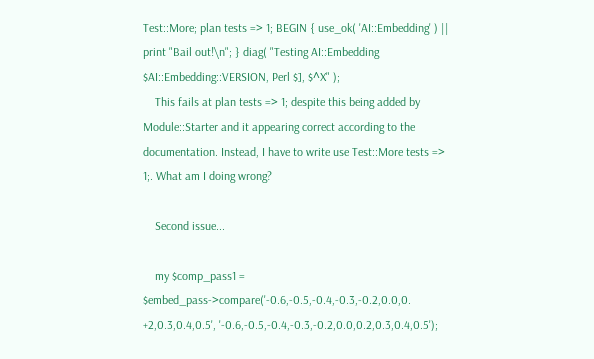Test::More; plan tests => 1; BEGIN { use_ok( 'AI::Embedding' ) || print "Bail out!\n"; } diag( "Testing AI::Embedding $AI::Embedding::VERSION, Perl $], $^X" );
    This fails at plan tests => 1; despite this being added by Module::Starter and it appearing correct according to the documentation. Instead, I have to write use Test::More tests => 1;. What am I doing wrong?

    Second issue...

    my $comp_pass1 = $embed_pass->compare('-0.6,-0.5,-0.4,-0.3,-0.2,0.0,0. +2,0.3,0.4,0.5', '-0.6,-0.5,-0.4,-0.3,-0.2,0.0,0.2,0.3,0.4,0.5');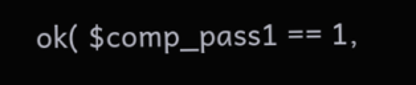ok( $comp_pass1 == 1,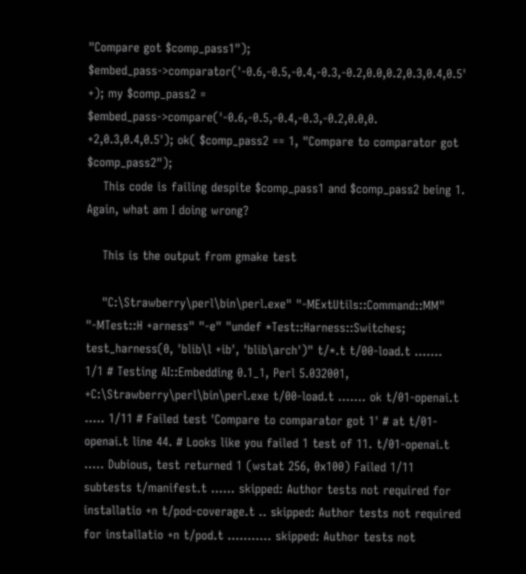"Compare got $comp_pass1"); $embed_pass->comparator('-0.6,-0.5,-0.4,-0.3,-0.2,0.0,0.2,0.3,0.4,0.5' +); my $comp_pass2 = $embed_pass->compare('-0.6,-0.5,-0.4,-0.3,-0.2,0.0,0. +2,0.3,0.4,0.5'); ok( $comp_pass2 == 1, "Compare to comparator got $comp_pass2");
    This code is failing despite $comp_pass1 and $comp_pass2 being 1. Again, what am I doing wrong?

    This is the output from gmake test

    "C:\Strawberry\perl\bin\perl.exe" "-MExtUtils::Command::MM" "-MTest::H +arness" "-e" "undef *Test::Harness::Switches; test_harness(0, 'blib\l +ib', 'blib\arch')" t/*.t t/00-load.t ....... 1/1 # Testing AI::Embedding 0.1_1, Perl 5.032001, +C:\Strawberry\perl\bin\perl.exe t/00-load.t ....... ok t/01-openai.t ..... 1/11 # Failed test 'Compare to comparator got 1' # at t/01-openai.t line 44. # Looks like you failed 1 test of 11. t/01-openai.t ..... Dubious, test returned 1 (wstat 256, 0x100) Failed 1/11 subtests t/manifest.t ...... skipped: Author tests not required for installatio +n t/pod-coverage.t .. skipped: Author tests not required for installatio +n t/pod.t ........... skipped: Author tests not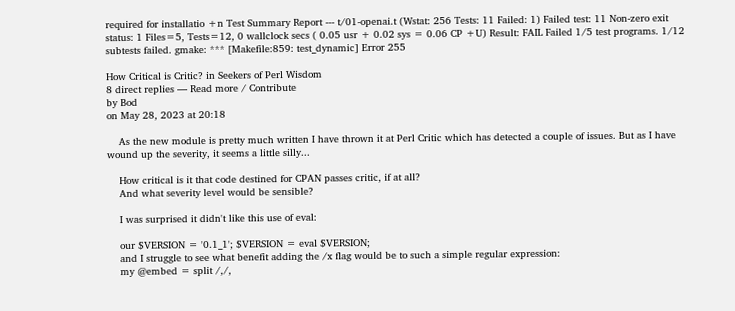required for installatio +n Test Summary Report --- t/01-openai.t (Wstat: 256 Tests: 11 Failed: 1) Failed test: 11 Non-zero exit status: 1 Files=5, Tests=12, 0 wallclock secs ( 0.05 usr + 0.02 sys = 0.06 CP +U) Result: FAIL Failed 1/5 test programs. 1/12 subtests failed. gmake: *** [Makefile:859: test_dynamic] Error 255

How Critical is Critic? in Seekers of Perl Wisdom
8 direct replies — Read more / Contribute
by Bod
on May 28, 2023 at 20:18

    As the new module is pretty much written I have thrown it at Perl Critic which has detected a couple of issues. But as I have wound up the severity, it seems a little silly...

    How critical is it that code destined for CPAN passes critic, if at all?
    And what severity level would be sensible?

    I was surprised it didn't like this use of eval:

    our $VERSION = '0.1_1'; $VERSION = eval $VERSION;
    and I struggle to see what benefit adding the /x flag would be to such a simple regular expression:
    my @embed = split /,/,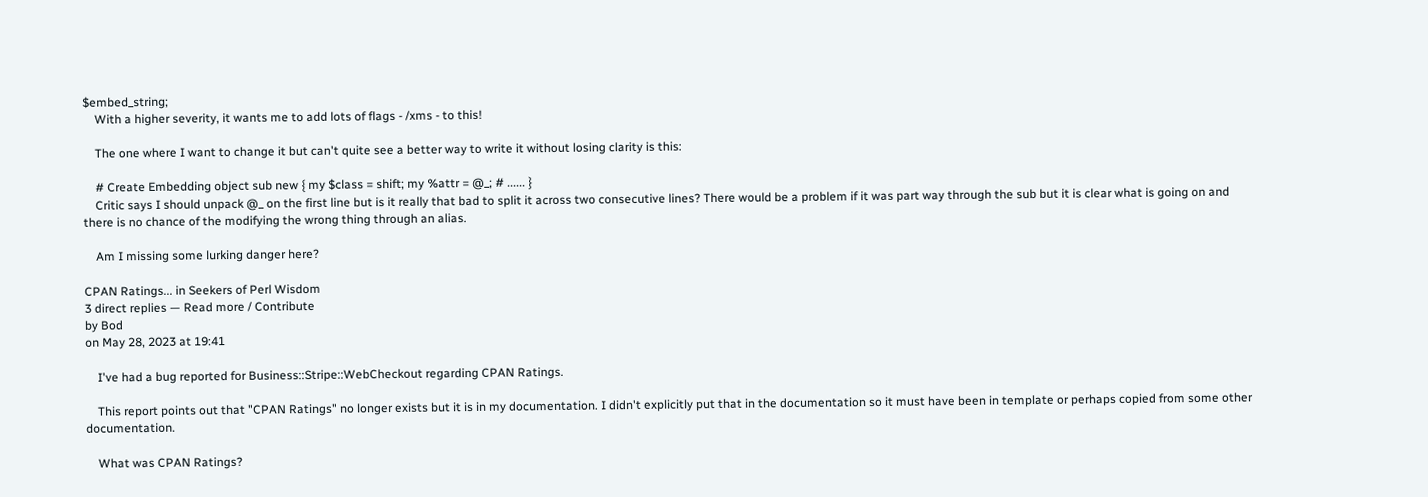$embed_string;
    With a higher severity, it wants me to add lots of flags - /xms - to this!

    The one where I want to change it but can't quite see a better way to write it without losing clarity is this:

    # Create Embedding object sub new { my $class = shift; my %attr = @_; # ...... }
    Critic says I should unpack @_ on the first line but is it really that bad to split it across two consecutive lines? There would be a problem if it was part way through the sub but it is clear what is going on and there is no chance of the modifying the wrong thing through an alias.

    Am I missing some lurking danger here?

CPAN Ratings... in Seekers of Perl Wisdom
3 direct replies — Read more / Contribute
by Bod
on May 28, 2023 at 19:41

    I've had a bug reported for Business::Stripe::WebCheckout regarding CPAN Ratings.

    This report points out that "CPAN Ratings" no longer exists but it is in my documentation. I didn't explicitly put that in the documentation so it must have been in template or perhaps copied from some other documentation.

    What was CPAN Ratings?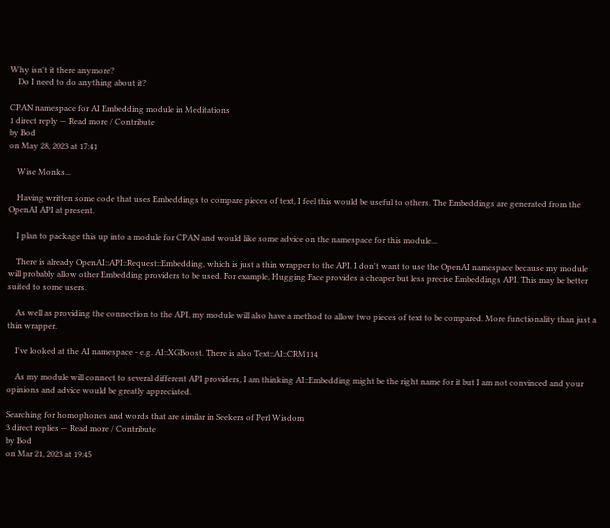Why isn't it there anymore?
    Do I need to do anything about it?

CPAN namespace for AI Embedding module in Meditations
1 direct reply — Read more / Contribute
by Bod
on May 28, 2023 at 17:41

    Wise Monks...

    Having written some code that uses Embeddings to compare pieces of text, I feel this would be useful to others. The Embeddings are generated from the OpenAI API at present.

    I plan to package this up into a module for CPAN and would like some advice on the namespace for this module...

    There is already OpenAI::API::Request::Embedding, which is just a thin wrapper to the API. I don't want to use the OpenAI namespace because my module will probably allow other Embedding providers to be used. For example, Hugging Face provides a cheaper but less precise Embeddings API. This may be better suited to some users.

    As well as providing the connection to the API, my module will also have a method to allow two pieces of text to be compared. More functionality than just a thin wrapper.

    I've looked at the AI namespace - e.g. AI::XGBoost. There is also Text::AI::CRM114

    As my module will connect to several different API providers, I am thinking AI::Embedding might be the right name for it but I am not convinced and your opinions and advice would be greatly appreciated.

Searching for homophones and words that are similar in Seekers of Perl Wisdom
3 direct replies — Read more / Contribute
by Bod
on Mar 21, 2023 at 19:45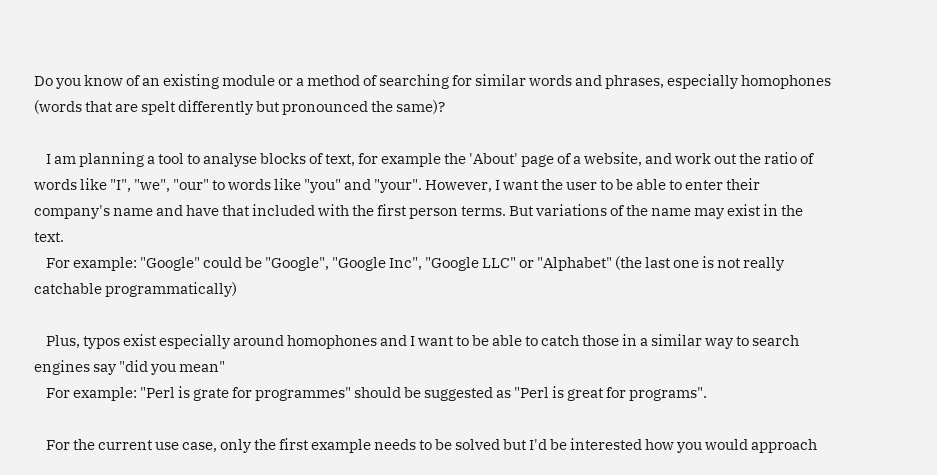Do you know of an existing module or a method of searching for similar words and phrases, especially homophones (words that are spelt differently but pronounced the same)?

    I am planning a tool to analyse blocks of text, for example the 'About' page of a website, and work out the ratio of words like "I", "we", "our" to words like "you" and "your". However, I want the user to be able to enter their company's name and have that included with the first person terms. But variations of the name may exist in the text.
    For example: "Google" could be "Google", "Google Inc", "Google LLC" or "Alphabet" (the last one is not really catchable programmatically)

    Plus, typos exist especially around homophones and I want to be able to catch those in a similar way to search engines say "did you mean"
    For example: "Perl is grate for programmes" should be suggested as "Perl is great for programs".

    For the current use case, only the first example needs to be solved but I'd be interested how you would approach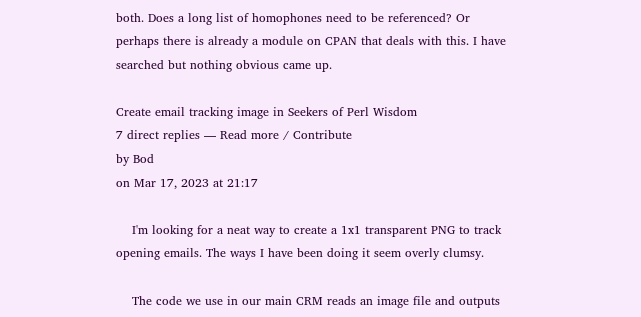both. Does a long list of homophones need to be referenced? Or perhaps there is already a module on CPAN that deals with this. I have searched but nothing obvious came up.

Create email tracking image in Seekers of Perl Wisdom
7 direct replies — Read more / Contribute
by Bod
on Mar 17, 2023 at 21:17

    I'm looking for a neat way to create a 1x1 transparent PNG to track opening emails. The ways I have been doing it seem overly clumsy.

    The code we use in our main CRM reads an image file and outputs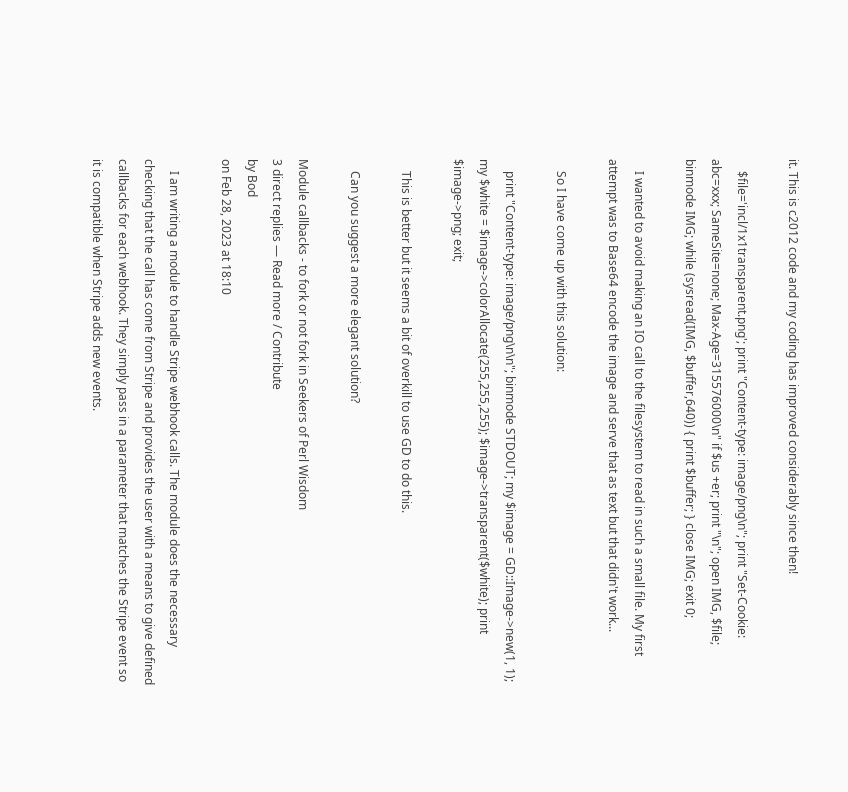it. This is c2012 code and my coding has improved considerably since then!

    $file='incl/1x1transparent.png'; print "Content-type: image/png\n"; print "Set-Cookie: abc=xxx; SameSite=none; Max-Age=315576000\n" if $us +er; print "\n"; open IMG, $file; binmode IMG; while (sysread(IMG, $buffer,640)) { print $buffer; } close IMG; exit 0;

    I wanted to avoid making an IO call to the filesystem to read in such a small file. My first attempt was to Base64 encode the image and serve that as text but that didn't work...

    So I have come up with this solution:

    print "Content-type: image/png\n\n"; binmode STDOUT; my $image = GD::Image->new(1, 1); my $white = $image->colorAllocate(255,255,255); $image->transparent($white); print $image->png; exit;

    This is better but it seems a bit of overkill to use GD to do this.

    Can you suggest a more elegant solution?

Module callbacks - to fork or not fork in Seekers of Perl Wisdom
3 direct replies — Read more / Contribute
by Bod
on Feb 28, 2023 at 18:10

    I am writing a module to handle Stripe webhook calls. The module does the necessary checking that the call has come from Stripe and provides the user with a means to give defined callbacks for each webhook. They simply pass in a parameter that matches the Stripe event so it is compatible when Stripe adds new events.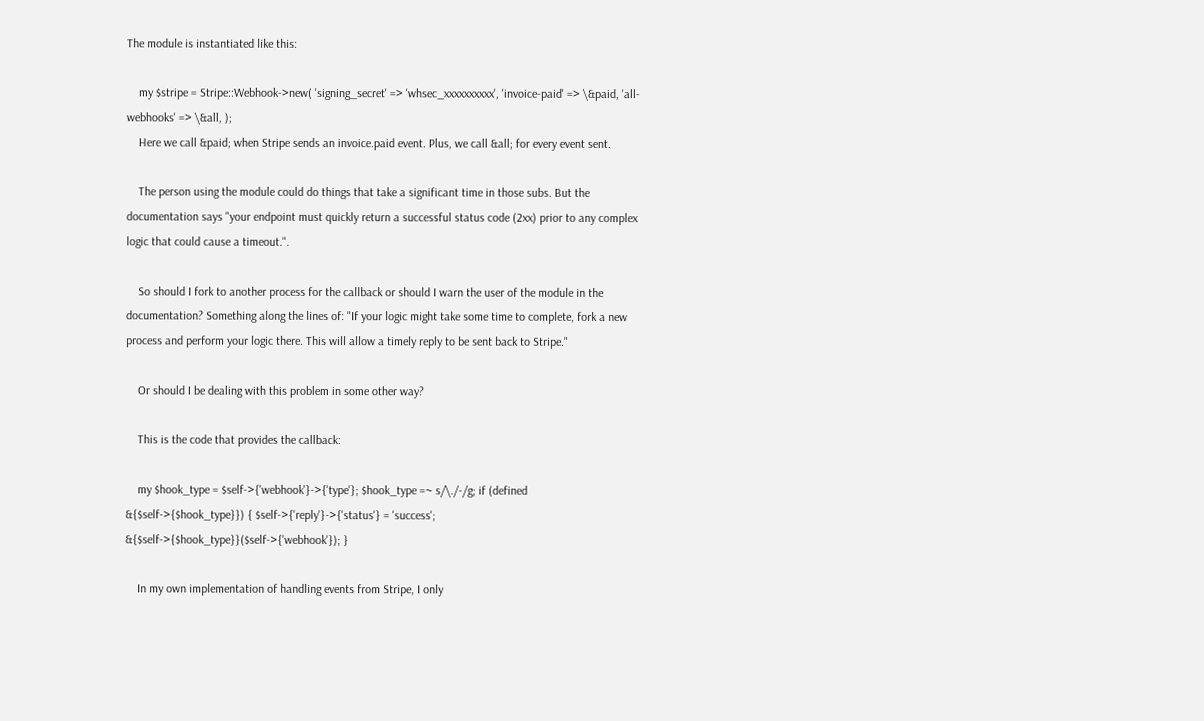The module is instantiated like this:

    my $stripe = Stripe::Webhook->new( 'signing_secret' => 'whsec_xxxxxxxxxx', 'invoice-paid' => \&paid, 'all-webhooks' => \&all, );
    Here we call &paid; when Stripe sends an invoice.paid event. Plus, we call &all; for every event sent.

    The person using the module could do things that take a significant time in those subs. But the documentation says "your endpoint must quickly return a successful status code (2xx) prior to any complex logic that could cause a timeout.".

    So should I fork to another process for the callback or should I warn the user of the module in the documentation? Something along the lines of: "If your logic might take some time to complete, fork a new process and perform your logic there. This will allow a timely reply to be sent back to Stripe."

    Or should I be dealing with this problem in some other way?

    This is the code that provides the callback:

    my $hook_type = $self->{'webhook'}->{'type'}; $hook_type =~ s/\./-/g; if (defined &{$self->{$hook_type}}) { $self->{'reply'}->{'status'} = 'success'; &{$self->{$hook_type}}($self->{'webhook'}); }

    In my own implementation of handling events from Stripe, I only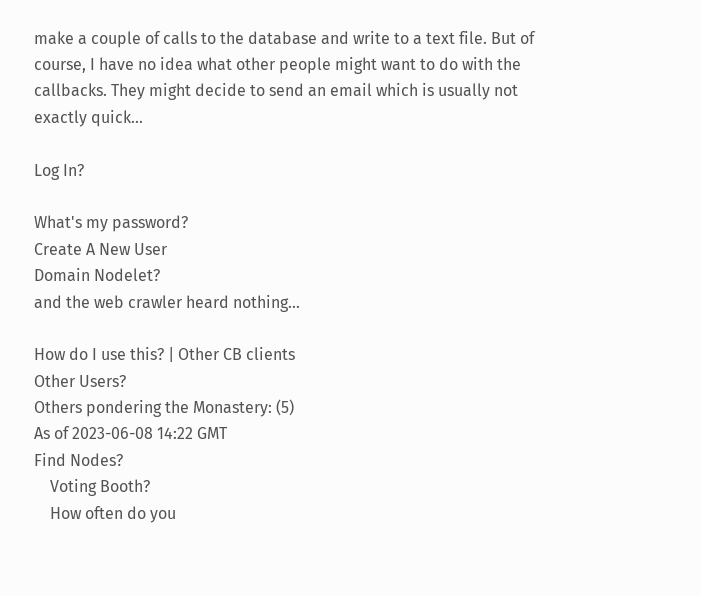make a couple of calls to the database and write to a text file. But of course, I have no idea what other people might want to do with the callbacks. They might decide to send an email which is usually not exactly quick...

Log In?

What's my password?
Create A New User
Domain Nodelet?
and the web crawler heard nothing...

How do I use this? | Other CB clients
Other Users?
Others pondering the Monastery: (5)
As of 2023-06-08 14:22 GMT
Find Nodes?
    Voting Booth?
    How often do you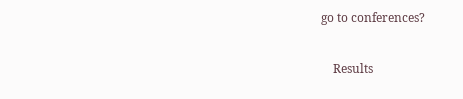go to conferences?

    Results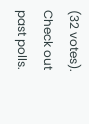(32 votes). Check out past polls.